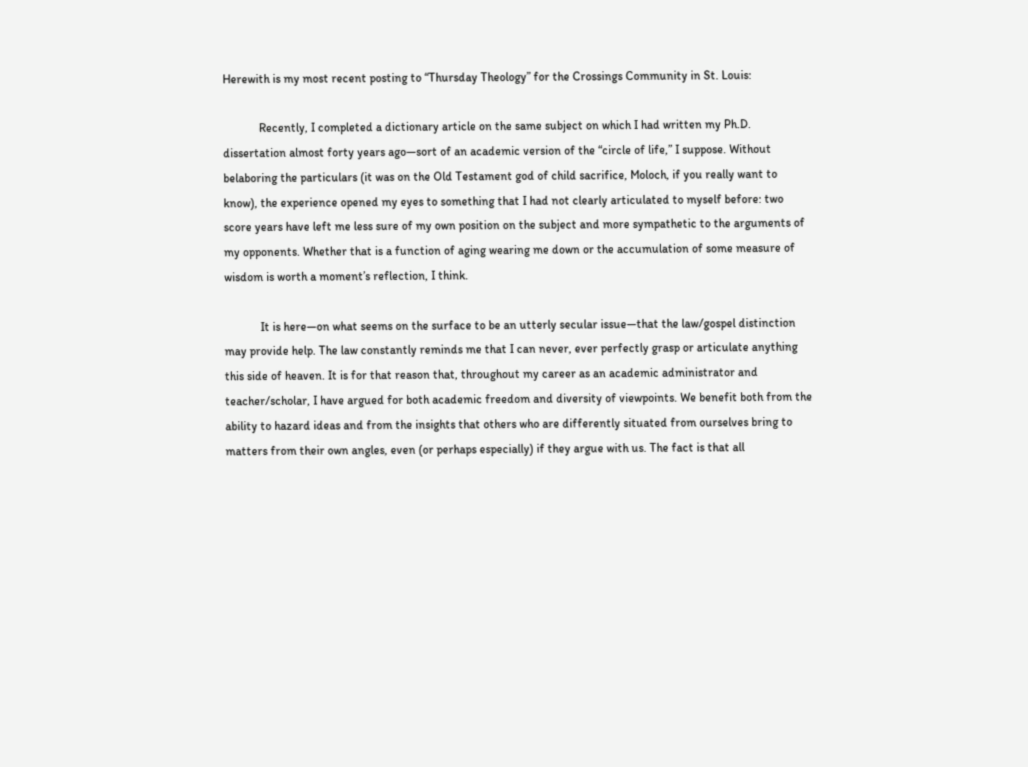Herewith is my most recent posting to “Thursday Theology” for the Crossings Community in St. Louis:

            Recently, I completed a dictionary article on the same subject on which I had written my Ph.D. dissertation almost forty years ago—sort of an academic version of the “circle of life,” I suppose. Without belaboring the particulars (it was on the Old Testament god of child sacrifice, Moloch, if you really want to know), the experience opened my eyes to something that I had not clearly articulated to myself before: two score years have left me less sure of my own position on the subject and more sympathetic to the arguments of my opponents. Whether that is a function of aging wearing me down or the accumulation of some measure of wisdom is worth a moment’s reflection, I think.

            It is here—on what seems on the surface to be an utterly secular issue—that the law/gospel distinction may provide help. The law constantly reminds me that I can never, ever perfectly grasp or articulate anything this side of heaven. It is for that reason that, throughout my career as an academic administrator and teacher/scholar, I have argued for both academic freedom and diversity of viewpoints. We benefit both from the ability to hazard ideas and from the insights that others who are differently situated from ourselves bring to matters from their own angles, even (or perhaps especially) if they argue with us. The fact is that all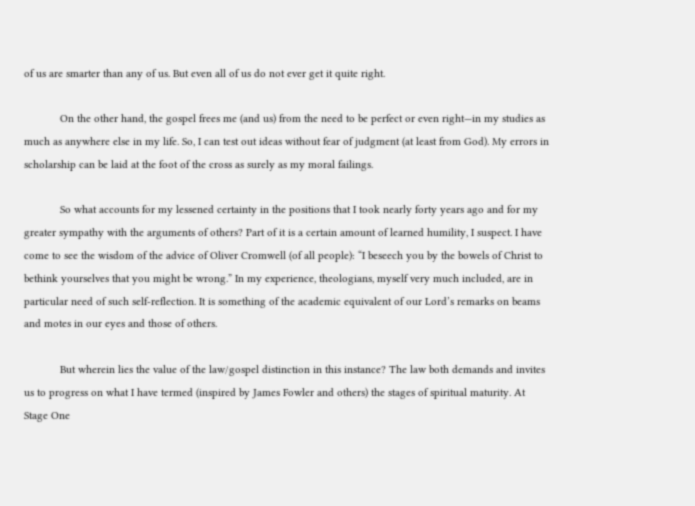of us are smarter than any of us. But even all of us do not ever get it quite right.

            On the other hand, the gospel frees me (and us) from the need to be perfect or even right—in my studies as much as anywhere else in my life. So, I can test out ideas without fear of judgment (at least from God). My errors in scholarship can be laid at the foot of the cross as surely as my moral failings.

            So what accounts for my lessened certainty in the positions that I took nearly forty years ago and for my greater sympathy with the arguments of others? Part of it is a certain amount of learned humility, I suspect. I have come to see the wisdom of the advice of Oliver Cromwell (of all people): “I beseech you by the bowels of Christ to bethink yourselves that you might be wrong.” In my experience, theologians, myself very much included, are in particular need of such self-reflection. It is something of the academic equivalent of our Lord’s remarks on beams and motes in our eyes and those of others.

            But wherein lies the value of the law/gospel distinction in this instance? The law both demands and invites us to progress on what I have termed (inspired by James Fowler and others) the stages of spiritual maturity. At Stage One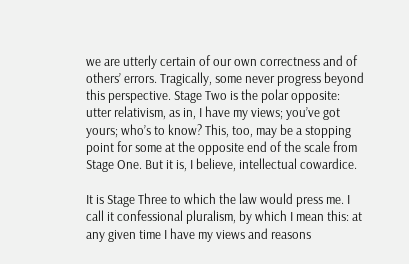we are utterly certain of our own correctness and of others’ errors. Tragically, some never progress beyond this perspective. Stage Two is the polar opposite: utter relativism, as in, I have my views; you’ve got yours; who’s to know? This, too, may be a stopping point for some at the opposite end of the scale from Stage One. But it is, I believe, intellectual cowardice.

It is Stage Three to which the law would press me. I call it confessional pluralism, by which I mean this: at any given time I have my views and reasons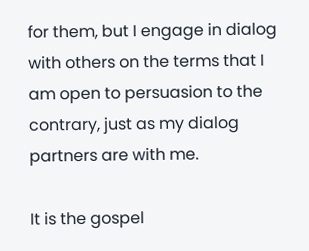for them, but I engage in dialog with others on the terms that I am open to persuasion to the contrary, just as my dialog partners are with me.

It is the gospel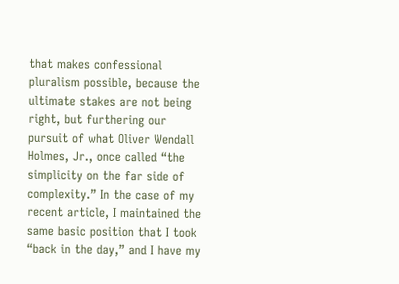that makes confessional pluralism possible, because the ultimate stakes are not being right, but furthering our pursuit of what Oliver Wendall Holmes, Jr., once called “the simplicity on the far side of complexity.” In the case of my recent article, I maintained the same basic position that I took “back in the day,” and I have my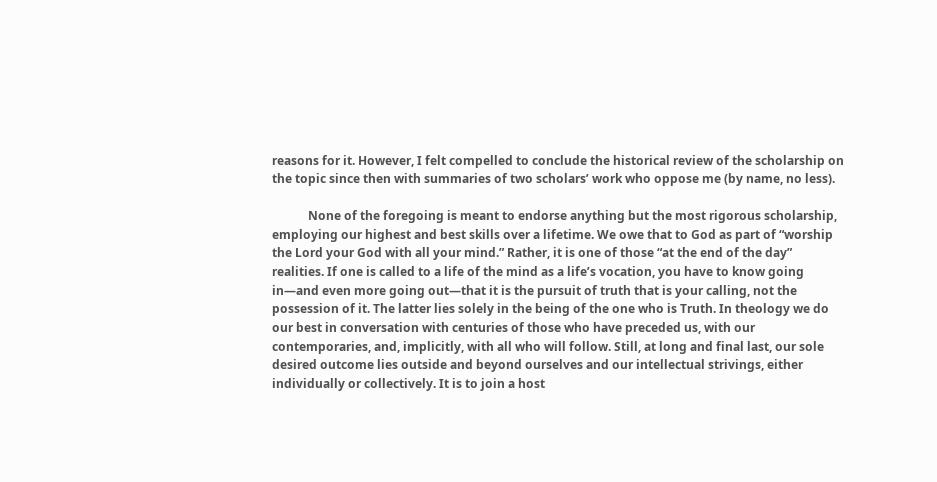reasons for it. However, I felt compelled to conclude the historical review of the scholarship on the topic since then with summaries of two scholars’ work who oppose me (by name, no less).

            None of the foregoing is meant to endorse anything but the most rigorous scholarship, employing our highest and best skills over a lifetime. We owe that to God as part of “worship the Lord your God with all your mind.” Rather, it is one of those “at the end of the day” realities. If one is called to a life of the mind as a life’s vocation, you have to know going in—and even more going out—that it is the pursuit of truth that is your calling, not the possession of it. The latter lies solely in the being of the one who is Truth. In theology we do our best in conversation with centuries of those who have preceded us, with our contemporaries, and, implicitly, with all who will follow. Still, at long and final last, our sole desired outcome lies outside and beyond ourselves and our intellectual strivings, either individually or collectively. It is to join a host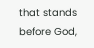that stands before God,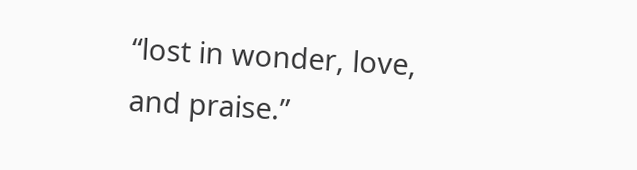“lost in wonder, love, and praise.”